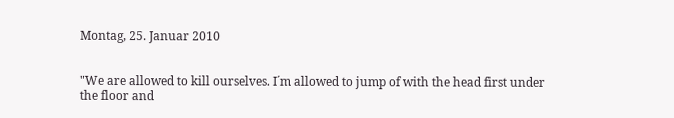Montag, 25. Januar 2010


"We are allowed to kill ourselves. I´m allowed to jump of with the head first under the floor and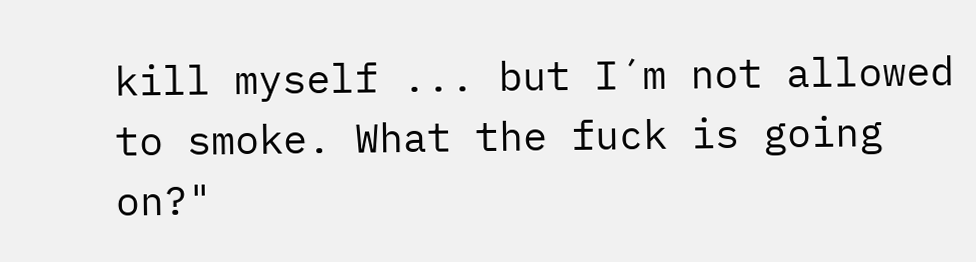kill myself ... but I´m not allowed to smoke. What the fuck is going on?"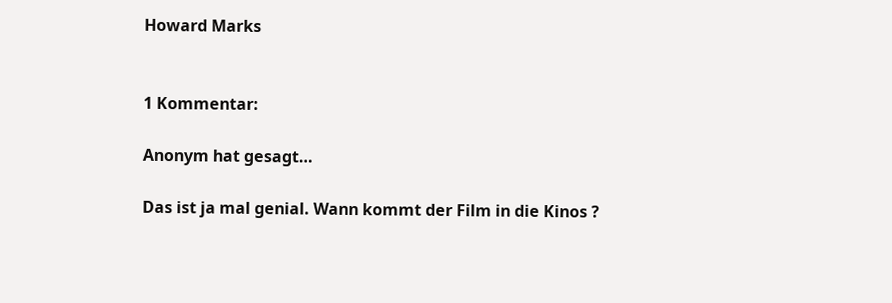Howard Marks


1 Kommentar:

Anonym hat gesagt…

Das ist ja mal genial. Wann kommt der Film in die Kinos ?